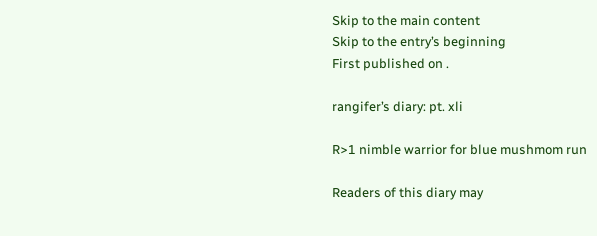Skip to the main content
Skip to the entry’s beginning
First published on .

rangifer’s diary: pt. xli

R>1 nimble warrior for blue mushmom run

Readers of this diary may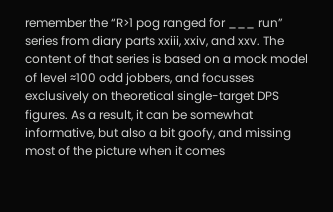remember the “R>1 pog ranged for ___ run” series from diary parts xxiii, xxiv, and xxv. The content of that series is based on a mock model of level ≈100 odd jobbers, and focusses exclusively on theoretical single-target DPS figures. As a result, it can be somewhat informative, but also a bit goofy, and missing most of the picture when it comes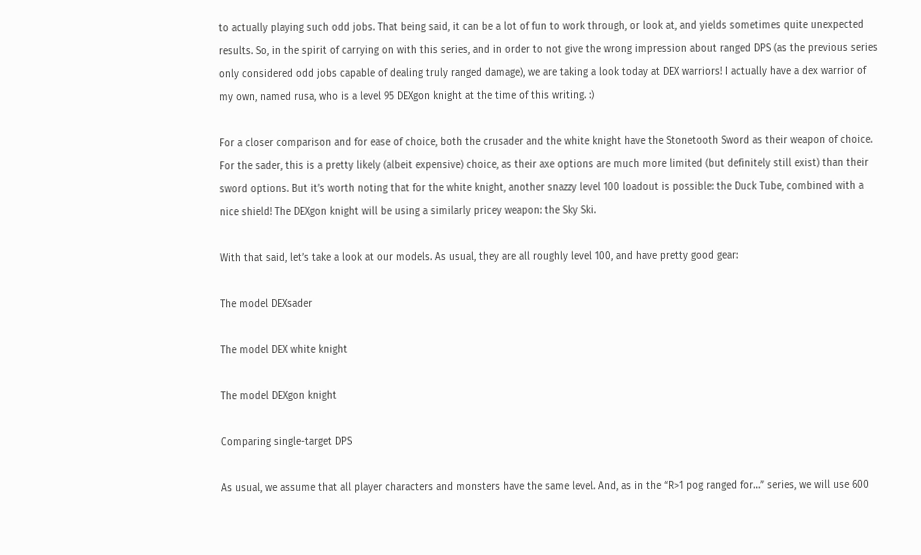to actually playing such odd jobs. That being said, it can be a lot of fun to work through, or look at, and yields sometimes quite unexpected results. So, in the spirit of carrying on with this series, and in order to not give the wrong impression about ranged DPS (as the previous series only considered odd jobs capable of dealing truly ranged damage), we are taking a look today at DEX warriors! I actually have a dex warrior of my own, named rusa, who is a level 95 DEXgon knight at the time of this writing. :)

For a closer comparison and for ease of choice, both the crusader and the white knight have the Stonetooth Sword as their weapon of choice. For the sader, this is a pretty likely (albeit expensive) choice, as their axe options are much more limited (but definitely still exist) than their sword options. But it’s worth noting that for the white knight, another snazzy level 100 loadout is possible: the Duck Tube, combined with a nice shield! The DEXgon knight will be using a similarly pricey weapon: the Sky Ski.

With that said, let’s take a look at our models. As usual, they are all roughly level 100, and have pretty good gear:

The model DEXsader

The model DEX white knight

The model DEXgon knight

Comparing single-target DPS

As usual, we assume that all player characters and monsters have the same level. And, as in the “R>1 pog ranged for…” series, we will use 600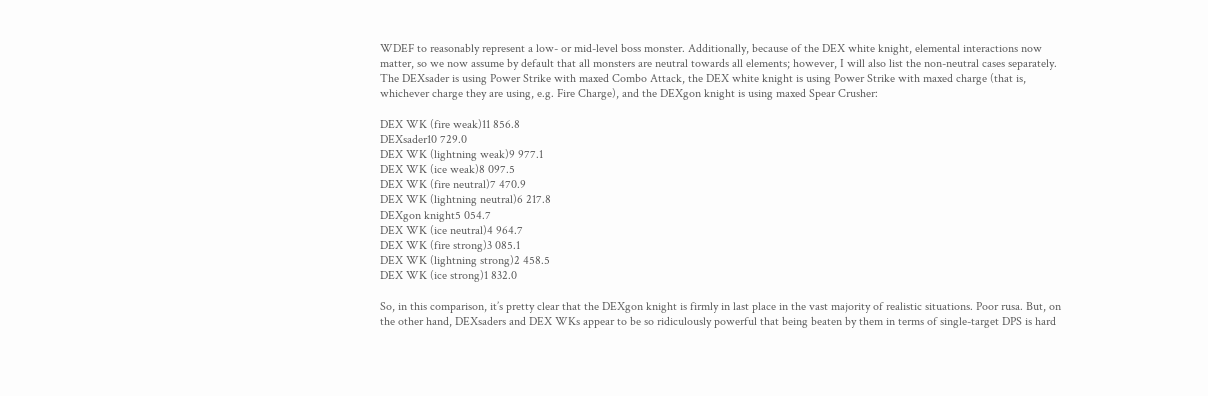WDEF to reasonably represent a low- or mid-level boss monster. Additionally, because of the DEX white knight, elemental interactions now matter, so we now assume by default that all monsters are neutral towards all elements; however, I will also list the non-neutral cases separately. The DEXsader is using Power Strike with maxed Combo Attack, the DEX white knight is using Power Strike with maxed charge (that is, whichever charge they are using, e.g. Fire Charge), and the DEXgon knight is using maxed Spear Crusher:

DEX WK (fire weak)11 856.8
DEXsader10 729.0
DEX WK (lightning weak)9 977.1
DEX WK (ice weak)8 097.5
DEX WK (fire neutral)7 470.9
DEX WK (lightning neutral)6 217.8
DEXgon knight5 054.7
DEX WK (ice neutral)4 964.7
DEX WK (fire strong)3 085.1
DEX WK (lightning strong)2 458.5
DEX WK (ice strong)1 832.0

So, in this comparison, it’s pretty clear that the DEXgon knight is firmly in last place in the vast majority of realistic situations. Poor rusa. But, on the other hand, DEXsaders and DEX WKs appear to be so ridiculously powerful that being beaten by them in terms of single-target DPS is hard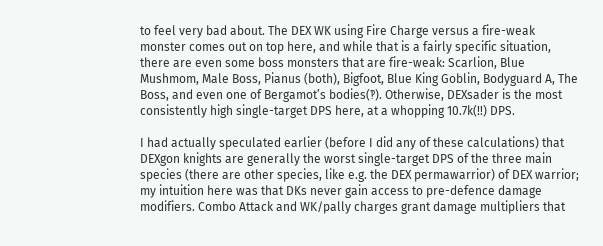to feel very bad about. The DEX WK using Fire Charge versus a fire-weak monster comes out on top here, and while that is a fairly specific situation, there are even some boss monsters that are fire-weak: Scarlion, Blue Mushmom, Male Boss, Pianus (both), Bigfoot, Blue King Goblin, Bodyguard A, The Boss, and even one of Bergamot’s bodies(‽). Otherwise, DEXsader is the most consistently high single-target DPS here, at a whopping 10.7k(!!) DPS.

I had actually speculated earlier (before I did any of these calculations) that DEXgon knights are generally the worst single-target DPS of the three main species (there are other species, like e.g. the DEX permawarrior) of DEX warrior; my intuition here was that DKs never gain access to pre-defence damage modifiers. Combo Attack and WK/pally charges grant damage multipliers that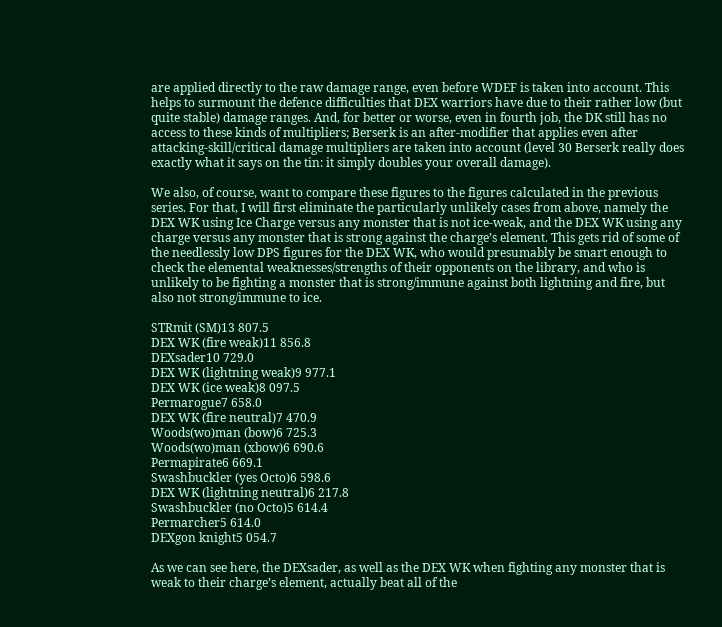are applied directly to the raw damage range, even before WDEF is taken into account. This helps to surmount the defence difficulties that DEX warriors have due to their rather low (but quite stable) damage ranges. And, for better or worse, even in fourth job, the DK still has no access to these kinds of multipliers; Berserk is an after-modifier that applies even after attacking-skill/critical damage multipliers are taken into account (level 30 Berserk really does exactly what it says on the tin: it simply doubles your overall damage).

We also, of course, want to compare these figures to the figures calculated in the previous series. For that, I will first eliminate the particularly unlikely cases from above, namely the DEX WK using Ice Charge versus any monster that is not ice-weak, and the DEX WK using any charge versus any monster that is strong against the charge’s element. This gets rid of some of the needlessly low DPS figures for the DEX WK, who would presumably be smart enough to check the elemental weaknesses/strengths of their opponents on the library, and who is unlikely to be fighting a monster that is strong/immune against both lightning and fire, but also not strong/immune to ice.

STRmit (SM)13 807.5
DEX WK (fire weak)11 856.8
DEXsader10 729.0
DEX WK (lightning weak)9 977.1
DEX WK (ice weak)8 097.5
Permarogue7 658.0
DEX WK (fire neutral)7 470.9
Woods(wo)man (bow)6 725.3
Woods(wo)man (xbow)6 690.6
Permapirate6 669.1
Swashbuckler (yes Octo)6 598.6
DEX WK (lightning neutral)6 217.8
Swashbuckler (no Octo)5 614.4
Permarcher5 614.0
DEXgon knight5 054.7

As we can see here, the DEXsader, as well as the DEX WK when fighting any monster that is weak to their charge’s element, actually beat all of the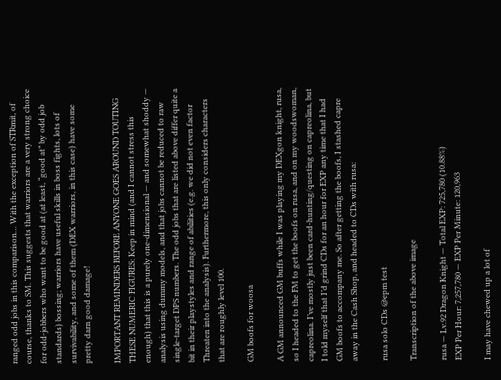ranged odd jobs in this comparison… With the exception of STRmit, of course, thanks to SM. This suggests that warriors are a very strong choice for odd-jobbers who want to be good at (at least, “good at” by odd job standards) bossing; warriors have useful skills in boss fights, lots of survivability, and some of them (DEX warriors, in this case) have some pretty darn good damage!

IMPORTANT REMINDERS BEFORE ANYONE GOES AROUND TOUTING THESE NUMERIC FIGURES: Keep in mind (and I cannot stress this enough) that this is a purely one-dimensional — and somewhat shoddy — analysis using dummy models, and that jobs cannot be reduced to raw single-target DPS numbers. The odd jobs that are listed above differ quite a bit in their playstyles and range of abilities (e.g. we did not even factor Threaten into the analysis). Furthermore, this only considers characters that are roughly level 100.

GM boofs for woosa

A GM announced GM buffs while I was playing my DEXgon knight, rusa, so I headed to the FM to get the boofs on rusa, and on my woodswoman, capreolina. I’ve mostly just been card-hunting/questing on capreolina, but I told myself that I’d grind CDs for an hour for EXP any time that I had GM boofs to accompany me. So after getting the boofs, I stashed capre away in the Cash Shop, and headed to CDs with rusa:

rusa solo CDs @epm test

Transcription of the above image

rusa — Lv.92 Dragon Knight — Total EXP: 725,780 (10.88%)
EXP Per Hour: 7,257,780 — EXP Per Minute: 120,963

I may have chewed up a lot of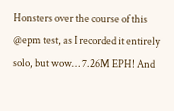Honsters over the course of this @epm test, as I recorded it entirely solo, but wow… 7.26M EPH! And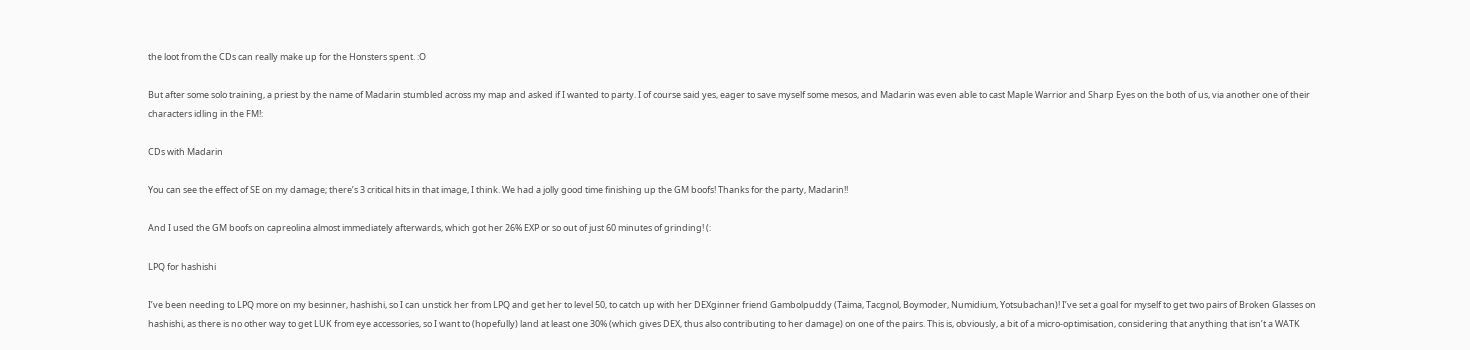the loot from the CDs can really make up for the Honsters spent. :O

But after some solo training, a priest by the name of Madarin stumbled across my map and asked if I wanted to party. I of course said yes, eager to save myself some mesos, and Madarin was even able to cast Maple Warrior and Sharp Eyes on the both of us, via another one of their characters idling in the FM!:

CDs with Madarin

You can see the effect of SE on my damage; there’s 3 critical hits in that image, I think. We had a jolly good time finishing up the GM boofs! Thanks for the party, Madarin!!

And I used the GM boofs on capreolina almost immediately afterwards, which got her 26% EXP or so out of just 60 minutes of grinding! (:

LPQ for hashishi

I’ve been needing to LPQ more on my besinner, hashishi, so I can unstick her from LPQ and get her to level 50, to catch up with her DEXginner friend Gambolpuddy (Taima, Tacgnol, Boymoder, Numidium, Yotsubachan)! I’ve set a goal for myself to get two pairs of Broken Glasses on hashishi, as there is no other way to get LUK from eye accessories, so I want to (hopefully) land at least one 30% (which gives DEX, thus also contributing to her damage) on one of the pairs. This is, obviously, a bit of a micro-optimisation, considering that anything that isn’t a WATK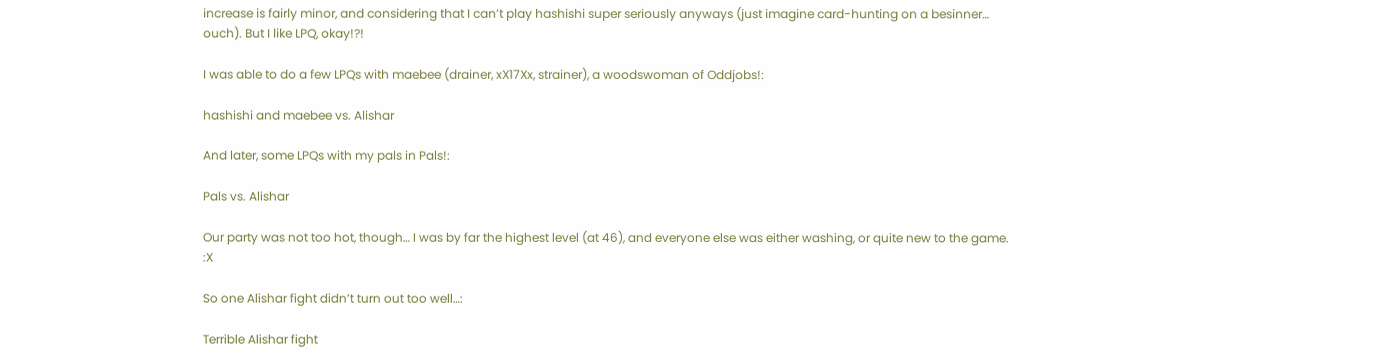increase is fairly minor, and considering that I can’t play hashishi super seriously anyways (just imagine card-hunting on a besinner… ouch). But I like LPQ, okay!?!

I was able to do a few LPQs with maebee (drainer, xX17Xx, strainer), a woodswoman of Oddjobs!:

hashishi and maebee vs. Alishar

And later, some LPQs with my pals in Pals!:

Pals vs. Alishar

Our party was not too hot, though… I was by far the highest level (at 46), and everyone else was either washing, or quite new to the game. :X

So one Alishar fight didn’t turn out too well…:

Terrible Alishar fight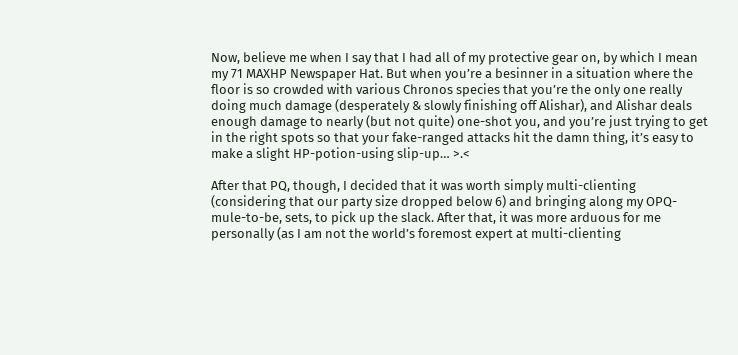Now, believe me when I say that I had all of my protective gear on, by which I mean my 71 MAXHP Newspaper Hat. But when you’re a besinner in a situation where the floor is so crowded with various Chronos species that you’re the only one really doing much damage (desperately & slowly finishing off Alishar), and Alishar deals enough damage to nearly (but not quite) one-shot you, and you’re just trying to get in the right spots so that your fake-ranged attacks hit the damn thing, it’s easy to make a slight HP-potion-using slip-up… >.<

After that PQ, though, I decided that it was worth simply multi-clienting (considering that our party size dropped below 6) and bringing along my OPQ-mule-to-be, sets, to pick up the slack. After that, it was more arduous for me personally (as I am not the world’s foremost expert at multi-clienting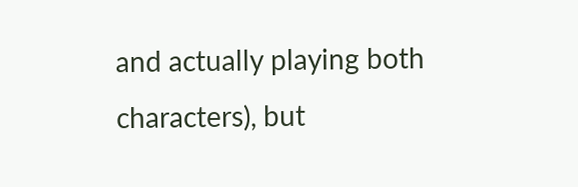and actually playing both characters), but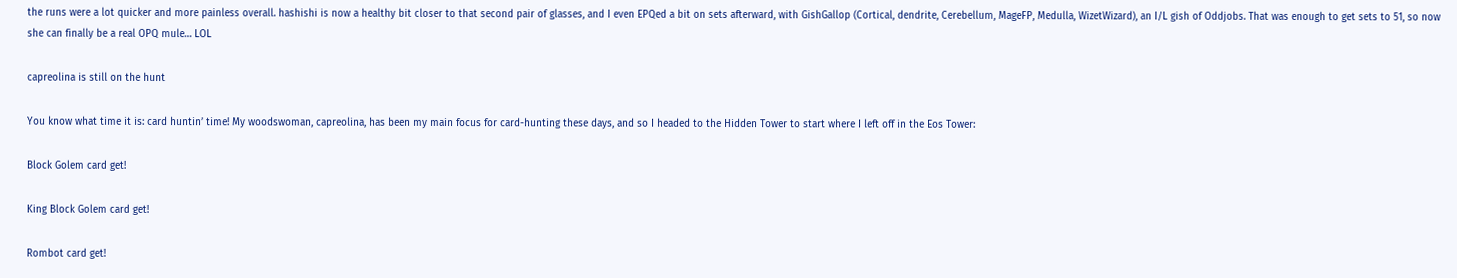the runs were a lot quicker and more painless overall. hashishi is now a healthy bit closer to that second pair of glasses, and I even EPQed a bit on sets afterward, with GishGallop (Cortical, dendrite, Cerebellum, MageFP, Medulla, WizetWizard), an I/L gish of Oddjobs. That was enough to get sets to 51, so now she can finally be a real OPQ mule… LOL

capreolina is still on the hunt

You know what time it is: card huntin’ time! My woodswoman, capreolina, has been my main focus for card-hunting these days, and so I headed to the Hidden Tower to start where I left off in the Eos Tower:

Block Golem card get!

King Block Golem card get!

Rombot card get!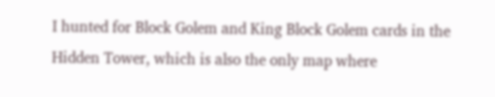I hunted for Block Golem and King Block Golem cards in the Hidden Tower, which is also the only map where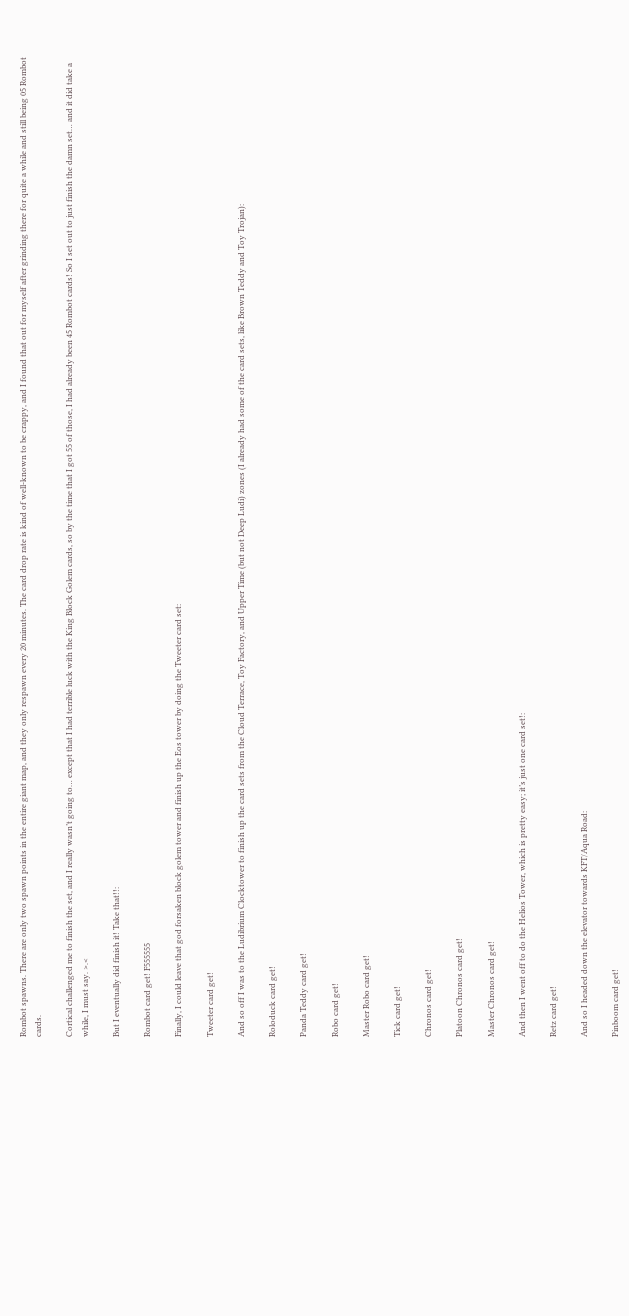Rombot spawns. There are only two spawn points in the entire giant map, and they only respawn every 20 minutes. The card drop rate is kind of well-known to be crappy, and I found that out for myself after grinding there for quite a while and still being 05 Rombot cards.

Cortical challenged me to finish the set, and I really wasn’t going to… except that I had terrible luck with the King Block Golem cards, so by the time that I got 55 of those, I had already been 45 Rombot cards! So I set out to just finish the damn set… and it did take a while, I must say. >.<

But I eventually did finish it! Take that!!:

Rombot card get! F555555

Finally, I could leave that god forsaken block golem tower and finish up the Eos tower by doing the Tweeter card set:

Tweeter card get!

And so off I was to the Ludibrium Clocktower to finish up the card sets from the Cloud Terrace, Toy Factory, and Upper Time (but not Deep Ludi) zones (I already had some of the card sets, like Brown Teddy and Toy Trojan):

Roloduck card get!

Panda Teddy card get!

Robo card get!

Master Robo card get!

Tick card get!

Chronos card get!

Platoon Chronos card get!

Master Chronos card get!

And then I went off to do the Helios Tower, which is pretty easy; it’s just one card set!:

Retz card get!

And so I headed down the elevator towards KFT/Aqua Road:

Pinboom card get!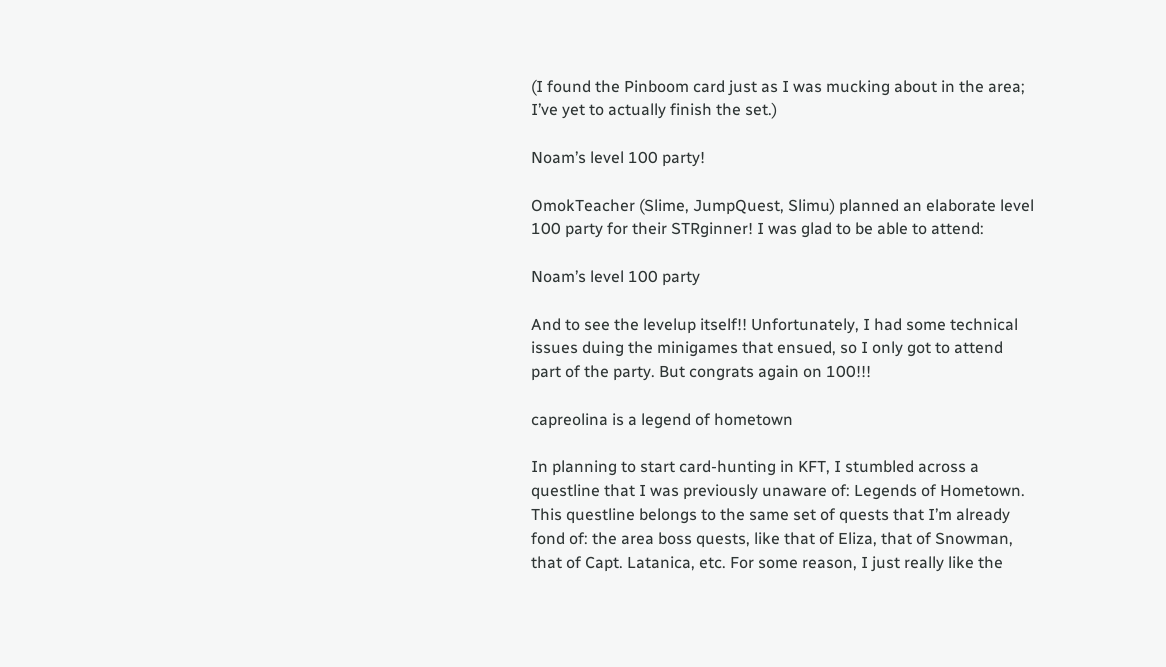(I found the Pinboom card just as I was mucking about in the area; I’ve yet to actually finish the set.)

Noam’s level 100 party!

OmokTeacher (Slime, JumpQuest, Slimu) planned an elaborate level 100 party for their STRginner! I was glad to be able to attend:

Noam’s level 100 party

And to see the levelup itself!! Unfortunately, I had some technical issues duing the minigames that ensued, so I only got to attend part of the party. But congrats again on 100!!!

capreolina is a legend of hometown

In planning to start card-hunting in KFT, I stumbled across a questline that I was previously unaware of: Legends of Hometown. This questline belongs to the same set of quests that I’m already fond of: the area boss quests, like that of Eliza, that of Snowman, that of Capt. Latanica, etc. For some reason, I just really like the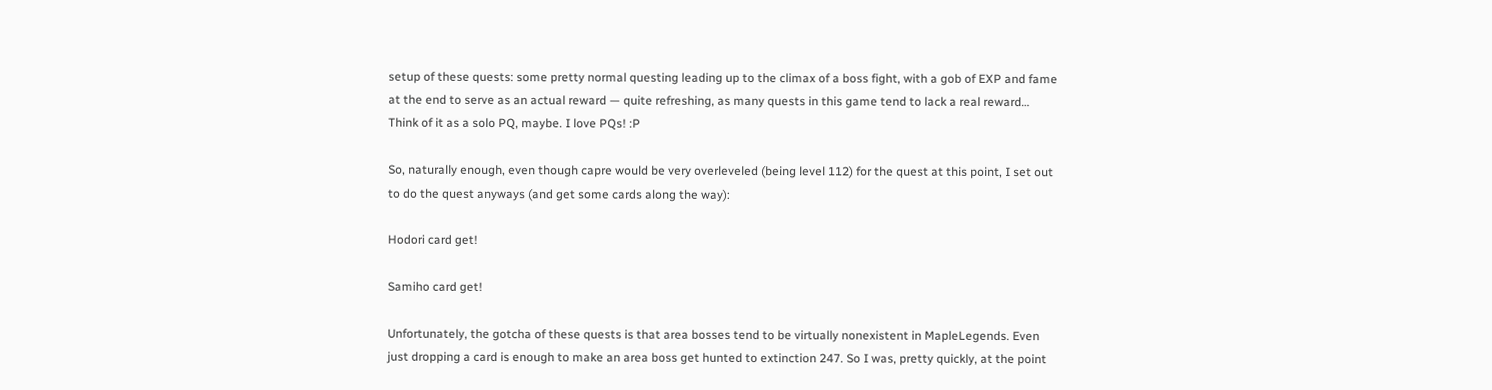setup of these quests: some pretty normal questing leading up to the climax of a boss fight, with a gob of EXP and fame at the end to serve as an actual reward — quite refreshing, as many quests in this game tend to lack a real reward… Think of it as a solo PQ, maybe. I love PQs! :P

So, naturally enough, even though capre would be very overleveled (being level 112) for the quest at this point, I set out to do the quest anyways (and get some cards along the way):

Hodori card get!

Samiho card get!

Unfortunately, the gotcha of these quests is that area bosses tend to be virtually nonexistent in MapleLegends. Even just dropping a card is enough to make an area boss get hunted to extinction 247. So I was, pretty quickly, at the point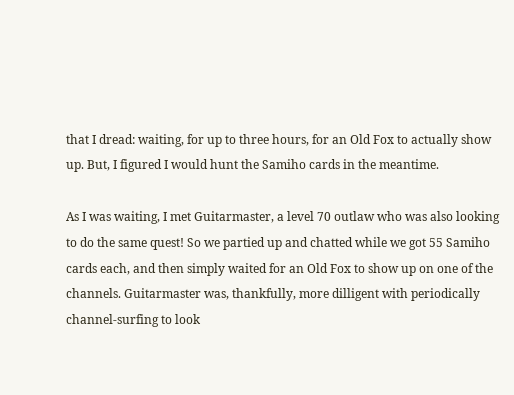that I dread: waiting, for up to three hours, for an Old Fox to actually show up. But, I figured I would hunt the Samiho cards in the meantime.

As I was waiting, I met Guitarmaster, a level 70 outlaw who was also looking to do the same quest! So we partied up and chatted while we got 55 Samiho cards each, and then simply waited for an Old Fox to show up on one of the channels. Guitarmaster was, thankfully, more dilligent with periodically channel-surfing to look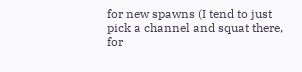for new spawns (I tend to just pick a channel and squat there, for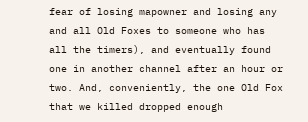fear of losing mapowner and losing any and all Old Foxes to someone who has all the timers), and eventually found one in another channel after an hour or two. And, conveniently, the one Old Fox that we killed dropped enough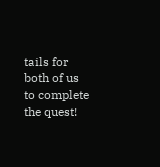tails for both of us to complete the quest!